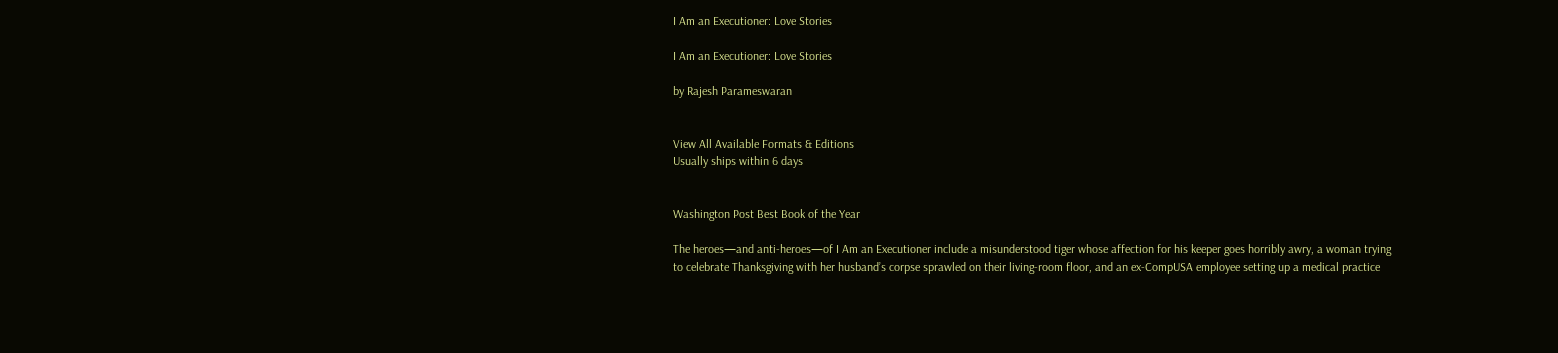I Am an Executioner: Love Stories

I Am an Executioner: Love Stories

by Rajesh Parameswaran


View All Available Formats & Editions
Usually ships within 6 days


Washington Post Best Book of the Year

The heroes—and anti-heroes—of I Am an Executioner include a misunderstood tiger whose affection for his keeper goes horribly awry, a woman trying to celebrate Thanksgiving with her husband’s corpse sprawled on their living-room floor, and an ex-CompUSA employee setting up a medical practice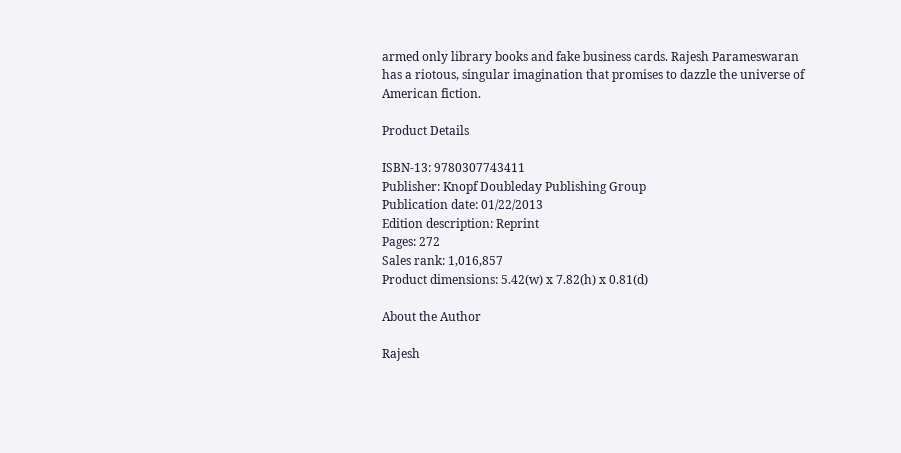armed only library books and fake business cards. Rajesh Parameswaran has a riotous, singular imagination that promises to dazzle the universe of American fiction.

Product Details

ISBN-13: 9780307743411
Publisher: Knopf Doubleday Publishing Group
Publication date: 01/22/2013
Edition description: Reprint
Pages: 272
Sales rank: 1,016,857
Product dimensions: 5.42(w) x 7.82(h) x 0.81(d)

About the Author

Rajesh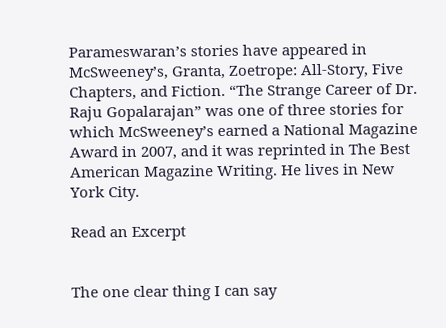Parameswaran’s stories have appeared in McSweeney’s, Granta, Zoetrope: All-Story, Five Chapters, and Fiction. “The Strange Career of Dr. Raju Gopalarajan” was one of three stories for which McSweeney’s earned a National Magazine Award in 2007, and it was reprinted in The Best American Magazine Writing. He lives in New York City.

Read an Excerpt


The one clear thing I can say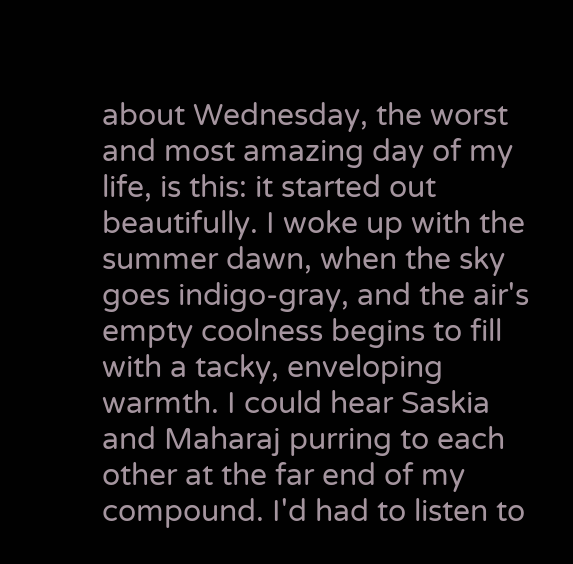about Wednesday, the worst and most amazing day of my life, is this: it started out beautifully. I woke up with the summer dawn, when the sky goes indigo-gray, and the air's empty coolness begins to fill with a tacky, enveloping warmth. I could hear Saskia and Maharaj purring to each other at the far end of my compound. I'd had to listen to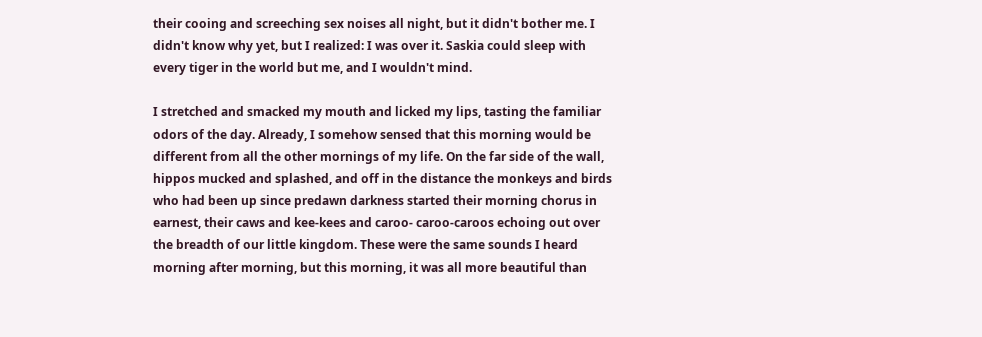their cooing and screeching sex noises all night, but it didn't bother me. I didn't know why yet, but I realized: I was over it. Saskia could sleep with every tiger in the world but me, and I wouldn't mind.

I stretched and smacked my mouth and licked my lips, tasting the familiar odors of the day. Already, I somehow sensed that this morning would be different from all the other mornings of my life. On the far side of the wall, hippos mucked and splashed, and off in the distance the monkeys and birds who had been up since predawn darkness started their morning chorus in earnest, their caws and kee-kees and caroo- caroo-caroos echoing out over the breadth of our little kingdom. These were the same sounds I heard morning after morning, but this morning, it was all more beautiful than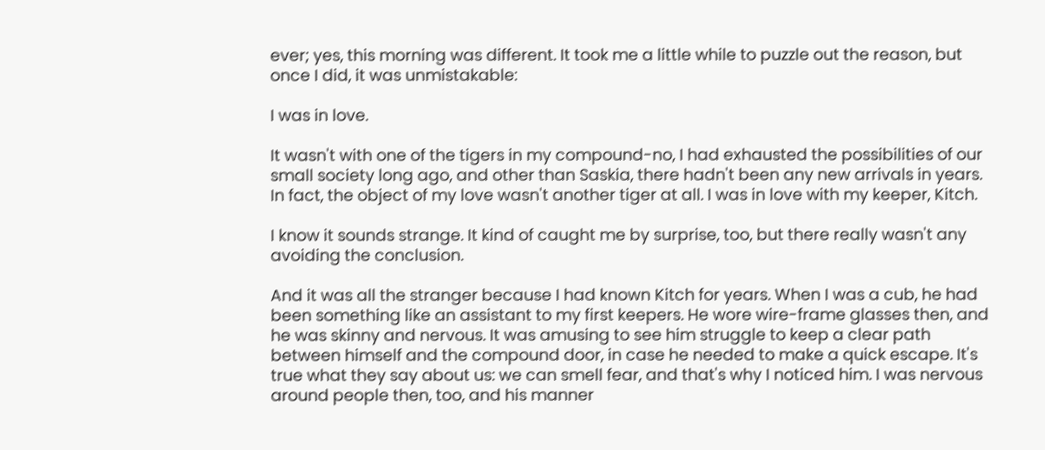ever; yes, this morning was different. It took me a little while to puzzle out the reason, but once I did, it was unmistakable:

I was in love.

It wasn't with one of the tigers in my compound-no, I had exhausted the possibilities of our small society long ago, and other than Saskia, there hadn't been any new arrivals in years. In fact, the object of my love wasn't another tiger at all. I was in love with my keeper, Kitch.

I know it sounds strange. It kind of caught me by surprise, too, but there really wasn't any avoiding the conclusion.

And it was all the stranger because I had known Kitch for years. When I was a cub, he had been something like an assistant to my first keepers. He wore wire-frame glasses then, and he was skinny and nervous. It was amusing to see him struggle to keep a clear path between himself and the compound door, in case he needed to make a quick escape. It's true what they say about us: we can smell fear, and that's why I noticed him. I was nervous around people then, too, and his manner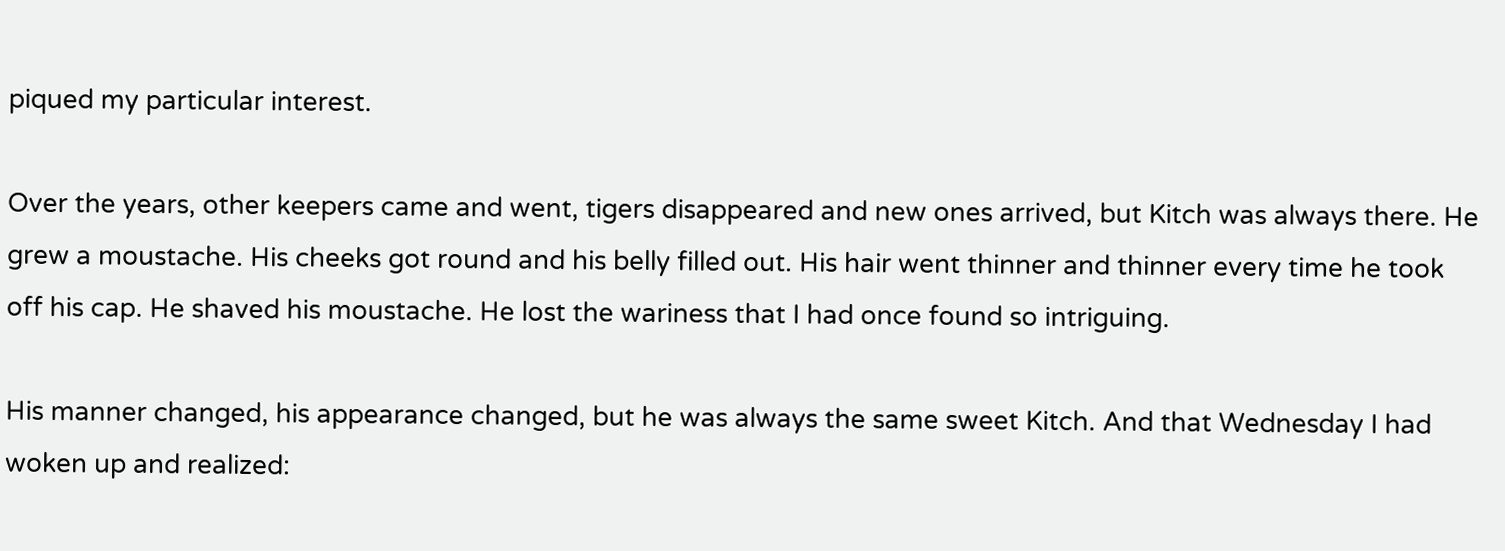piqued my particular interest.

Over the years, other keepers came and went, tigers disappeared and new ones arrived, but Kitch was always there. He grew a moustache. His cheeks got round and his belly filled out. His hair went thinner and thinner every time he took off his cap. He shaved his moustache. He lost the wariness that I had once found so intriguing.

His manner changed, his appearance changed, but he was always the same sweet Kitch. And that Wednesday I had woken up and realized: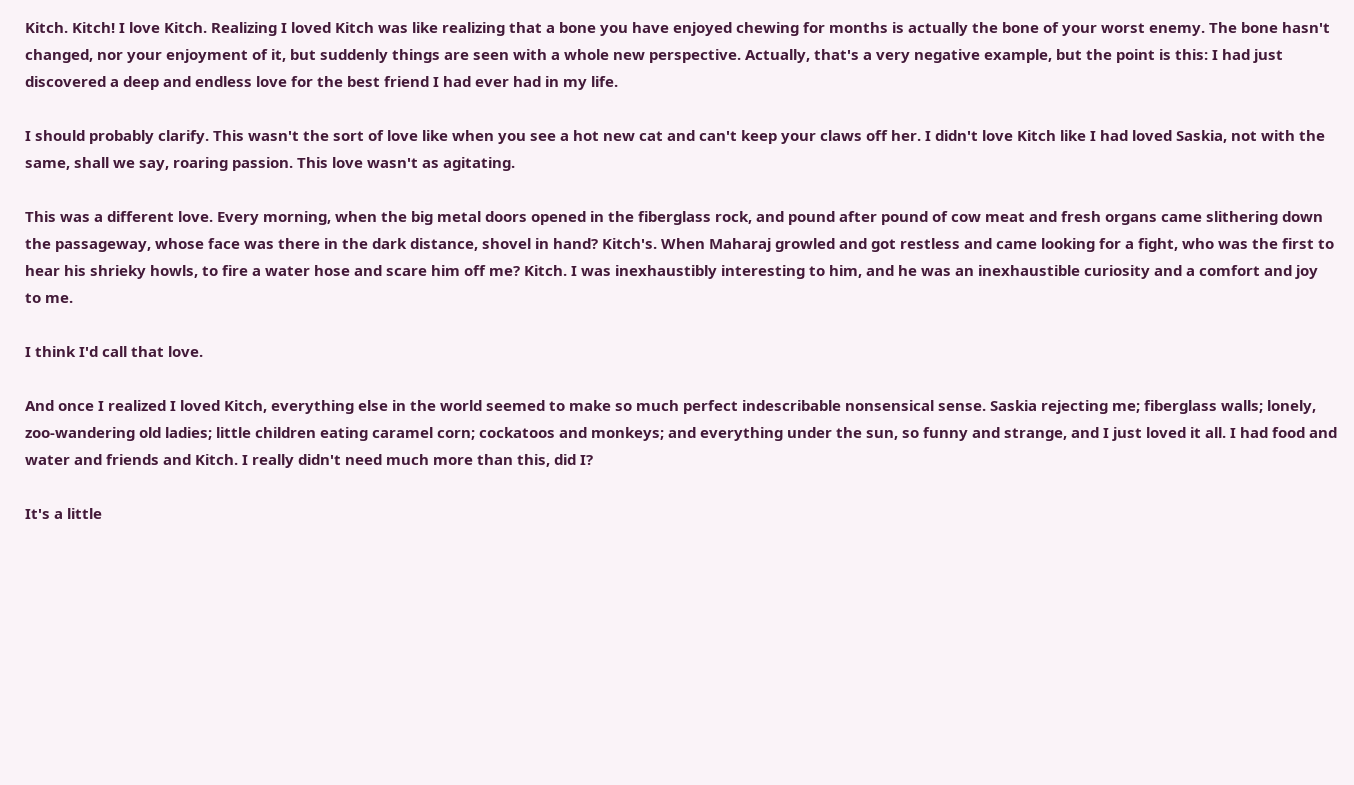Kitch. Kitch! I love Kitch. Realizing I loved Kitch was like realizing that a bone you have enjoyed chewing for months is actually the bone of your worst enemy. The bone hasn't changed, nor your enjoyment of it, but suddenly things are seen with a whole new perspective. Actually, that's a very negative example, but the point is this: I had just discovered a deep and endless love for the best friend I had ever had in my life.

I should probably clarify. This wasn't the sort of love like when you see a hot new cat and can't keep your claws off her. I didn't love Kitch like I had loved Saskia, not with the same, shall we say, roaring passion. This love wasn't as agitating.

This was a different love. Every morning, when the big metal doors opened in the fiberglass rock, and pound after pound of cow meat and fresh organs came slithering down the passageway, whose face was there in the dark distance, shovel in hand? Kitch's. When Maharaj growled and got restless and came looking for a fight, who was the first to hear his shrieky howls, to fire a water hose and scare him off me? Kitch. I was inexhaustibly interesting to him, and he was an inexhaustible curiosity and a comfort and joy to me.

I think I'd call that love.

And once I realized I loved Kitch, everything else in the world seemed to make so much perfect indescribable nonsensical sense. Saskia rejecting me; fiberglass walls; lonely, zoo-wandering old ladies; little children eating caramel corn; cockatoos and monkeys; and everything under the sun, so funny and strange, and I just loved it all. I had food and water and friends and Kitch. I really didn't need much more than this, did I?

It's a little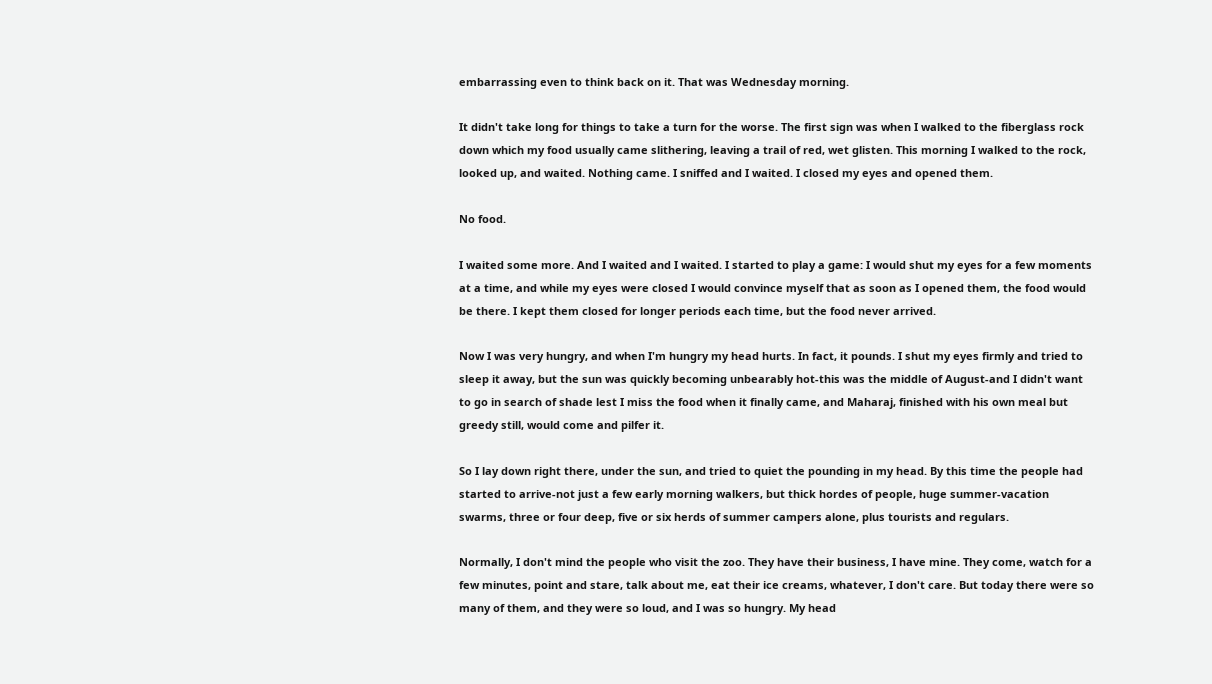embarrassing even to think back on it. That was Wednesday morning.

It didn't take long for things to take a turn for the worse. The first sign was when I walked to the fiberglass rock down which my food usually came slithering, leaving a trail of red, wet glisten. This morning I walked to the rock, looked up, and waited. Nothing came. I sniffed and I waited. I closed my eyes and opened them.

No food.

I waited some more. And I waited and I waited. I started to play a game: I would shut my eyes for a few moments at a time, and while my eyes were closed I would convince myself that as soon as I opened them, the food would be there. I kept them closed for longer periods each time, but the food never arrived.

Now I was very hungry, and when I'm hungry my head hurts. In fact, it pounds. I shut my eyes firmly and tried to sleep it away, but the sun was quickly becoming unbearably hot-this was the middle of August-and I didn't want to go in search of shade lest I miss the food when it finally came, and Maharaj, finished with his own meal but greedy still, would come and pilfer it.

So I lay down right there, under the sun, and tried to quiet the pounding in my head. By this time the people had started to arrive-not just a few early morning walkers, but thick hordes of people, huge summer-vacation swarms, three or four deep, five or six herds of summer campers alone, plus tourists and regulars.

Normally, I don't mind the people who visit the zoo. They have their business, I have mine. They come, watch for a few minutes, point and stare, talk about me, eat their ice creams, whatever, I don't care. But today there were so many of them, and they were so loud, and I was so hungry. My head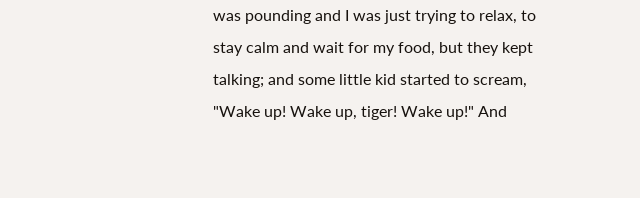was pounding and I was just trying to relax, to stay calm and wait for my food, but they kept talking; and some little kid started to scream, "Wake up! Wake up, tiger! Wake up!" And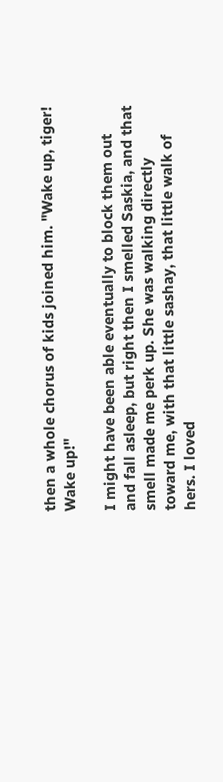then a whole chorus of kids joined him. "Wake up, tiger! Wake up!"

I might have been able eventually to block them out and fall asleep, but right then I smelled Saskia, and that smell made me perk up. She was walking directly toward me, with that little sashay, that little walk of hers. I loved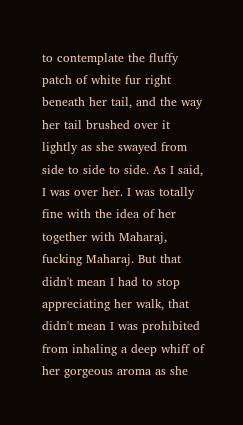to contemplate the fluffy patch of white fur right beneath her tail, and the way her tail brushed over it lightly as she swayed from side to side to side. As I said, I was over her. I was totally fine with the idea of her together with Maharaj, fucking Maharaj. But that didn't mean I had to stop appreciating her walk, that didn't mean I was prohibited from inhaling a deep whiff of her gorgeous aroma as she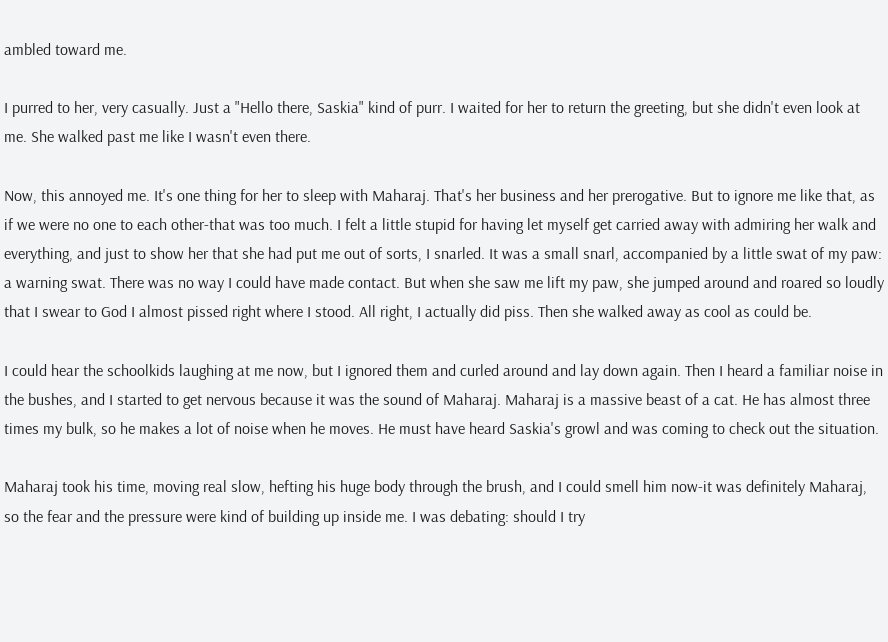ambled toward me.

I purred to her, very casually. Just a "Hello there, Saskia" kind of purr. I waited for her to return the greeting, but she didn't even look at me. She walked past me like I wasn't even there.

Now, this annoyed me. It's one thing for her to sleep with Maharaj. That's her business and her prerogative. But to ignore me like that, as if we were no one to each other-that was too much. I felt a little stupid for having let myself get carried away with admiring her walk and everything, and just to show her that she had put me out of sorts, I snarled. It was a small snarl, accompanied by a little swat of my paw: a warning swat. There was no way I could have made contact. But when she saw me lift my paw, she jumped around and roared so loudly that I swear to God I almost pissed right where I stood. All right, I actually did piss. Then she walked away as cool as could be.

I could hear the schoolkids laughing at me now, but I ignored them and curled around and lay down again. Then I heard a familiar noise in the bushes, and I started to get nervous because it was the sound of Maharaj. Maharaj is a massive beast of a cat. He has almost three times my bulk, so he makes a lot of noise when he moves. He must have heard Saskia's growl and was coming to check out the situation.

Maharaj took his time, moving real slow, hefting his huge body through the brush, and I could smell him now-it was definitely Maharaj, so the fear and the pressure were kind of building up inside me. I was debating: should I try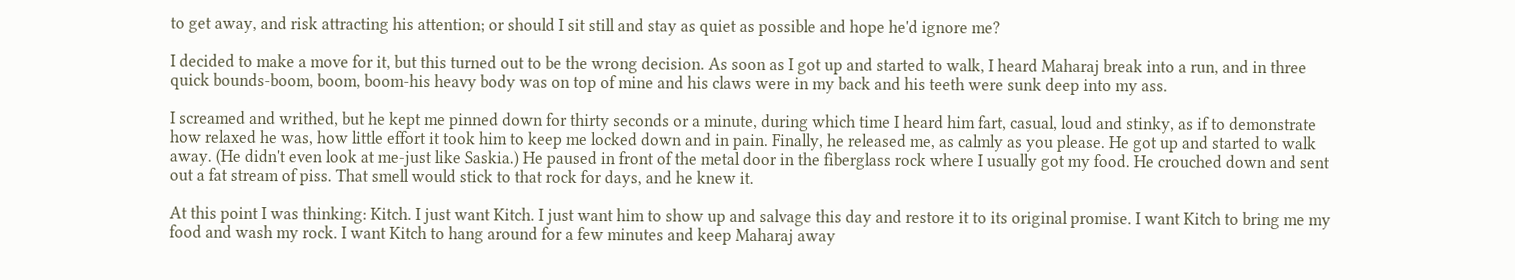to get away, and risk attracting his attention; or should I sit still and stay as quiet as possible and hope he'd ignore me?

I decided to make a move for it, but this turned out to be the wrong decision. As soon as I got up and started to walk, I heard Maharaj break into a run, and in three quick bounds-boom, boom, boom-his heavy body was on top of mine and his claws were in my back and his teeth were sunk deep into my ass.

I screamed and writhed, but he kept me pinned down for thirty seconds or a minute, during which time I heard him fart, casual, loud and stinky, as if to demonstrate how relaxed he was, how little effort it took him to keep me locked down and in pain. Finally, he released me, as calmly as you please. He got up and started to walk away. (He didn't even look at me-just like Saskia.) He paused in front of the metal door in the fiberglass rock where I usually got my food. He crouched down and sent out a fat stream of piss. That smell would stick to that rock for days, and he knew it.

At this point I was thinking: Kitch. I just want Kitch. I just want him to show up and salvage this day and restore it to its original promise. I want Kitch to bring me my food and wash my rock. I want Kitch to hang around for a few minutes and keep Maharaj away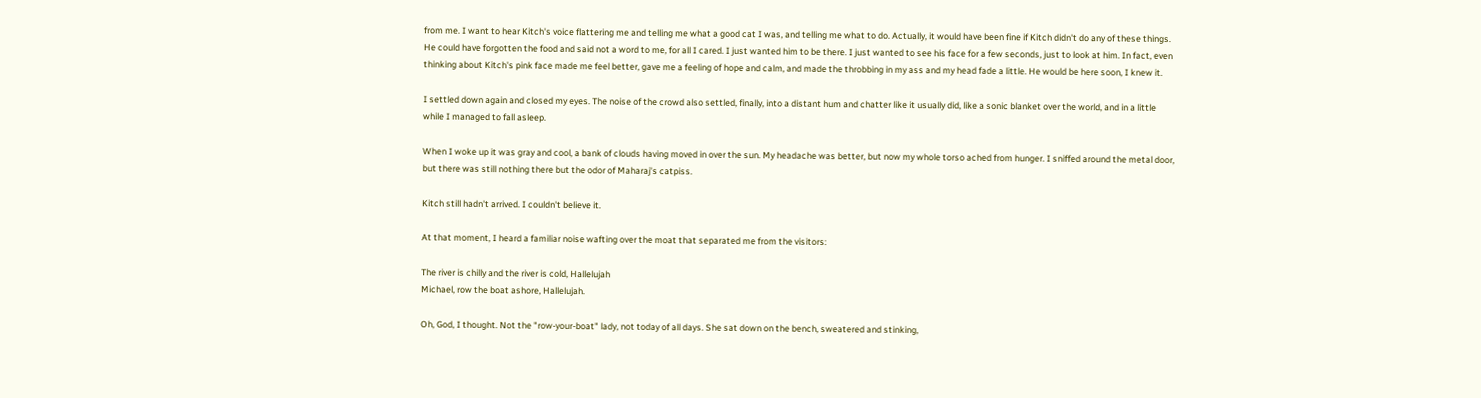from me. I want to hear Kitch's voice flattering me and telling me what a good cat I was, and telling me what to do. Actually, it would have been fine if Kitch didn't do any of these things. He could have forgotten the food and said not a word to me, for all I cared. I just wanted him to be there. I just wanted to see his face for a few seconds, just to look at him. In fact, even thinking about Kitch's pink face made me feel better, gave me a feeling of hope and calm, and made the throbbing in my ass and my head fade a little. He would be here soon, I knew it.

I settled down again and closed my eyes. The noise of the crowd also settled, finally, into a distant hum and chatter like it usually did, like a sonic blanket over the world, and in a little while I managed to fall asleep.

When I woke up it was gray and cool, a bank of clouds having moved in over the sun. My headache was better, but now my whole torso ached from hunger. I sniffed around the metal door, but there was still nothing there but the odor of Maharaj's catpiss.

Kitch still hadn't arrived. I couldn't believe it.

At that moment, I heard a familiar noise wafting over the moat that separated me from the visitors:

The river is chilly and the river is cold, Hallelujah
Michael, row the boat ashore, Hallelujah.

Oh, God, I thought. Not the "row-your-boat" lady, not today of all days. She sat down on the bench, sweatered and stinking,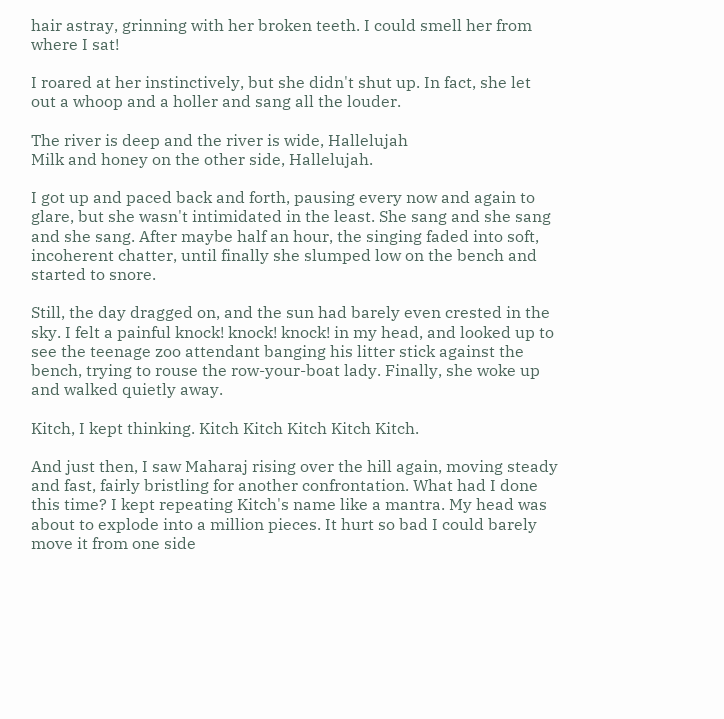hair astray, grinning with her broken teeth. I could smell her from where I sat!

I roared at her instinctively, but she didn't shut up. In fact, she let out a whoop and a holler and sang all the louder.

The river is deep and the river is wide, Hallelujah
Milk and honey on the other side, Hallelujah.

I got up and paced back and forth, pausing every now and again to glare, but she wasn't intimidated in the least. She sang and she sang and she sang. After maybe half an hour, the singing faded into soft, incoherent chatter, until finally she slumped low on the bench and started to snore.

Still, the day dragged on, and the sun had barely even crested in the sky. I felt a painful knock! knock! knock! in my head, and looked up to see the teenage zoo attendant banging his litter stick against the bench, trying to rouse the row-your-boat lady. Finally, she woke up and walked quietly away.

Kitch, I kept thinking. Kitch Kitch Kitch Kitch Kitch.

And just then, I saw Maharaj rising over the hill again, moving steady and fast, fairly bristling for another confrontation. What had I done this time? I kept repeating Kitch's name like a mantra. My head was about to explode into a million pieces. It hurt so bad I could barely move it from one side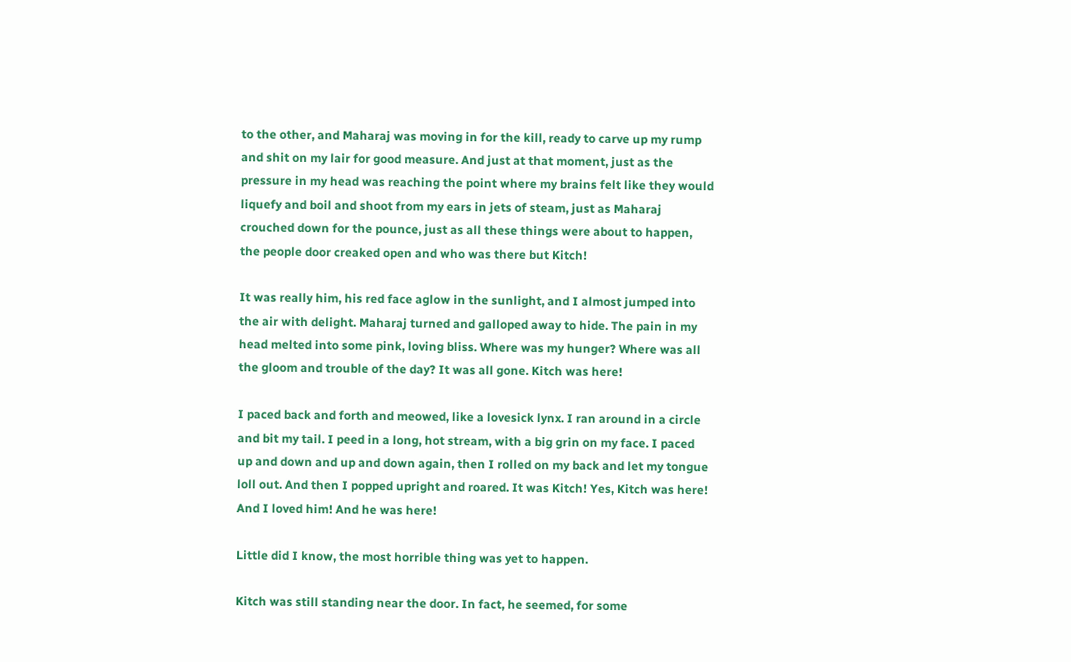to the other, and Maharaj was moving in for the kill, ready to carve up my rump and shit on my lair for good measure. And just at that moment, just as the pressure in my head was reaching the point where my brains felt like they would liquefy and boil and shoot from my ears in jets of steam, just as Maharaj crouched down for the pounce, just as all these things were about to happen, the people door creaked open and who was there but Kitch!

It was really him, his red face aglow in the sunlight, and I almost jumped into the air with delight. Maharaj turned and galloped away to hide. The pain in my head melted into some pink, loving bliss. Where was my hunger? Where was all the gloom and trouble of the day? It was all gone. Kitch was here!

I paced back and forth and meowed, like a lovesick lynx. I ran around in a circle and bit my tail. I peed in a long, hot stream, with a big grin on my face. I paced up and down and up and down again, then I rolled on my back and let my tongue loll out. And then I popped upright and roared. It was Kitch! Yes, Kitch was here! And I loved him! And he was here!

Little did I know, the most horrible thing was yet to happen.

Kitch was still standing near the door. In fact, he seemed, for some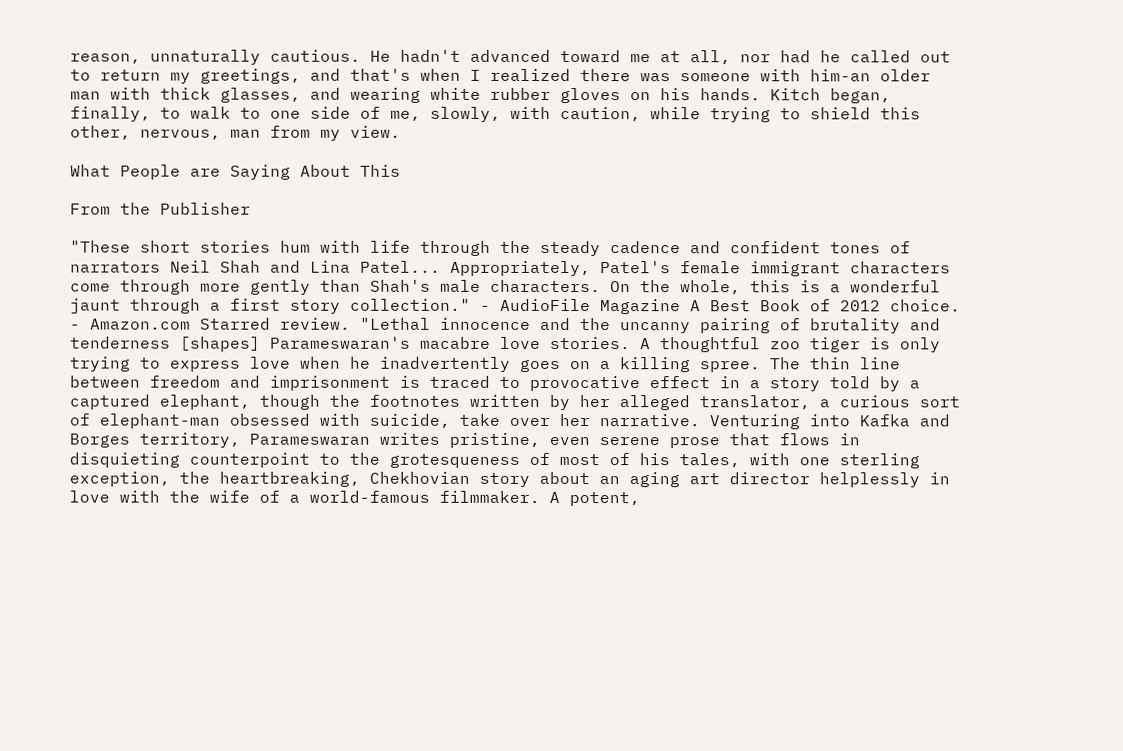reason, unnaturally cautious. He hadn't advanced toward me at all, nor had he called out to return my greetings, and that's when I realized there was someone with him-an older man with thick glasses, and wearing white rubber gloves on his hands. Kitch began, finally, to walk to one side of me, slowly, with caution, while trying to shield this other, nervous, man from my view.

What People are Saying About This

From the Publisher

"These short stories hum with life through the steady cadence and confident tones of narrators Neil Shah and Lina Patel... Appropriately, Patel's female immigrant characters come through more gently than Shah's male characters. On the whole, this is a wonderful jaunt through a first story collection." - AudioFile Magazine A Best Book of 2012 choice. - Amazon.com Starred review. "Lethal innocence and the uncanny pairing of brutality and tenderness [shapes] Parameswaran's macabre love stories. A thoughtful zoo tiger is only trying to express love when he inadvertently goes on a killing spree. The thin line between freedom and imprisonment is traced to provocative effect in a story told by a captured elephant, though the footnotes written by her alleged translator, a curious sort of elephant-man obsessed with suicide, take over her narrative. Venturing into Kafka and Borges territory, Parameswaran writes pristine, even serene prose that flows in disquieting counterpoint to the grotesqueness of most of his tales, with one sterling exception, the heartbreaking, Chekhovian story about an aging art director helplessly in love with the wife of a world-famous filmmaker. A potent,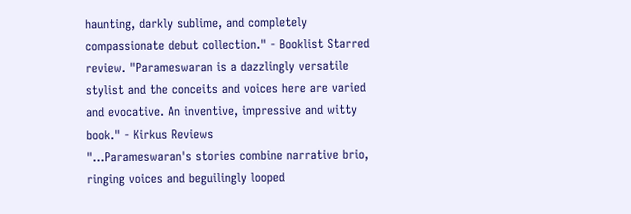haunting, darkly sublime, and completely compassionate debut collection." - Booklist Starred review. "Parameswaran is a dazzlingly versatile stylist and the conceits and voices here are varied and evocative. An inventive, impressive and witty book." - Kirkus Reviews
"...Parameswaran's stories combine narrative brio, ringing voices and beguilingly looped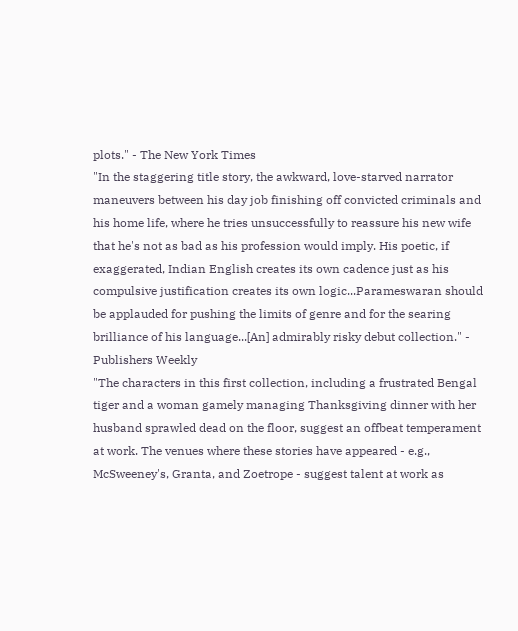plots." - The New York Times
"In the staggering title story, the awkward, love-starved narrator maneuvers between his day job finishing off convicted criminals and his home life, where he tries unsuccessfully to reassure his new wife that he's not as bad as his profession would imply. His poetic, if exaggerated, Indian English creates its own cadence just as his compulsive justification creates its own logic...Parameswaran should be applauded for pushing the limits of genre and for the searing brilliance of his language...[An] admirably risky debut collection." - Publishers Weekly
"The characters in this first collection, including a frustrated Bengal tiger and a woman gamely managing Thanksgiving dinner with her husband sprawled dead on the floor, suggest an offbeat temperament at work. The venues where these stories have appeared - e.g., McSweeney's, Granta, and Zoetrope - suggest talent at work as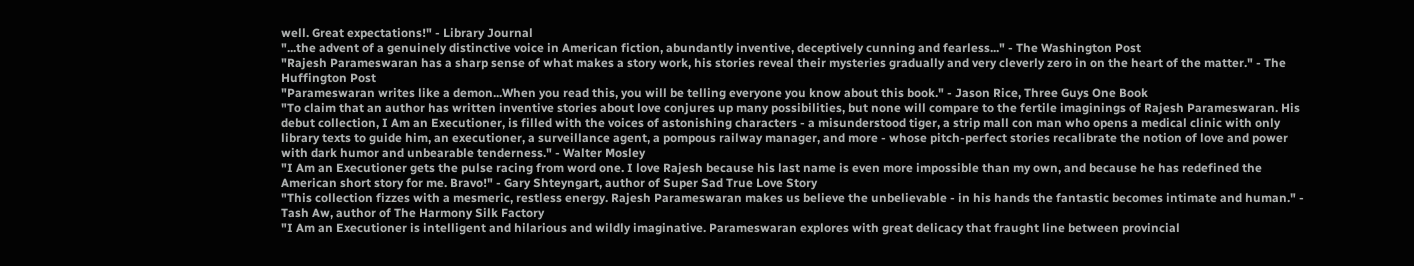well. Great expectations!" - Library Journal
"...the advent of a genuinely distinctive voice in American fiction, abundantly inventive, deceptively cunning and fearless..." - The Washington Post
"Rajesh Parameswaran has a sharp sense of what makes a story work, his stories reveal their mysteries gradually and very cleverly zero in on the heart of the matter." - The Huffington Post
"Parameswaran writes like a demon...When you read this, you will be telling everyone you know about this book." - Jason Rice, Three Guys One Book
"To claim that an author has written inventive stories about love conjures up many possibilities, but none will compare to the fertile imaginings of Rajesh Parameswaran. His debut collection, I Am an Executioner, is filled with the voices of astonishing characters - a misunderstood tiger, a strip mall con man who opens a medical clinic with only library texts to guide him, an executioner, a surveillance agent, a pompous railway manager, and more - whose pitch-perfect stories recalibrate the notion of love and power with dark humor and unbearable tenderness." - Walter Mosley
"I Am an Executioner gets the pulse racing from word one. I love Rajesh because his last name is even more impossible than my own, and because he has redefined the American short story for me. Bravo!" - Gary Shteyngart, author of Super Sad True Love Story
"This collection fizzes with a mesmeric, restless energy. Rajesh Parameswaran makes us believe the unbelievable - in his hands the fantastic becomes intimate and human." - Tash Aw, author of The Harmony Silk Factory
"I Am an Executioner is intelligent and hilarious and wildly imaginative. Parameswaran explores with great delicacy that fraught line between provincial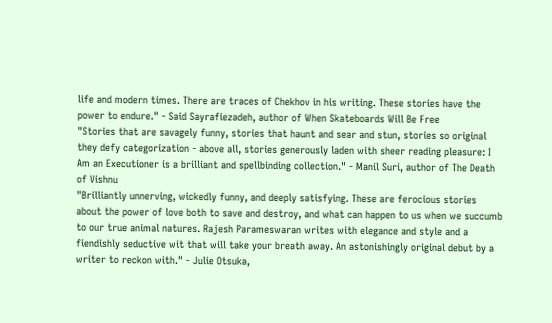life and modern times. There are traces of Chekhov in his writing. These stories have the power to endure." - Said Sayrafiezadeh, author of When Skateboards Will Be Free
"Stories that are savagely funny, stories that haunt and sear and stun, stories so original they defy categorization - above all, stories generously laden with sheer reading pleasure: I Am an Executioner is a brilliant and spellbinding collection." - Manil Suri, author of The Death of Vishnu
"Brilliantly unnerving, wickedly funny, and deeply satisfying. These are ferocious stories about the power of love both to save and destroy, and what can happen to us when we succumb to our true animal natures. Rajesh Parameswaran writes with elegance and style and a fiendishly seductive wit that will take your breath away. An astonishingly original debut by a writer to reckon with." - Julie Otsuka,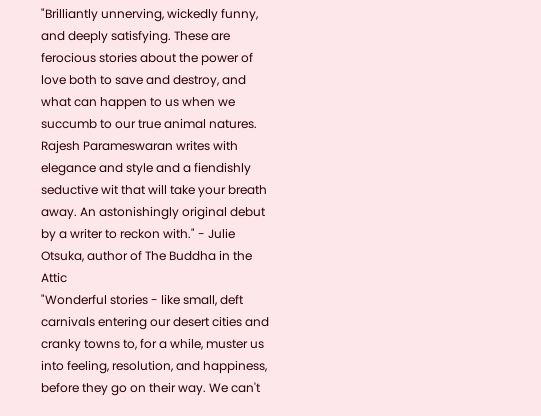"Brilliantly unnerving, wickedly funny, and deeply satisfying. These are ferocious stories about the power of love both to save and destroy, and what can happen to us when we succumb to our true animal natures. Rajesh Parameswaran writes with elegance and style and a fiendishly seductive wit that will take your breath away. An astonishingly original debut by a writer to reckon with." - Julie Otsuka, author of The Buddha in the Attic
"Wonderful stories - like small, deft carnivals entering our desert cities and cranky towns to, for a while, muster us into feeling, resolution, and happiness, before they go on their way. We can't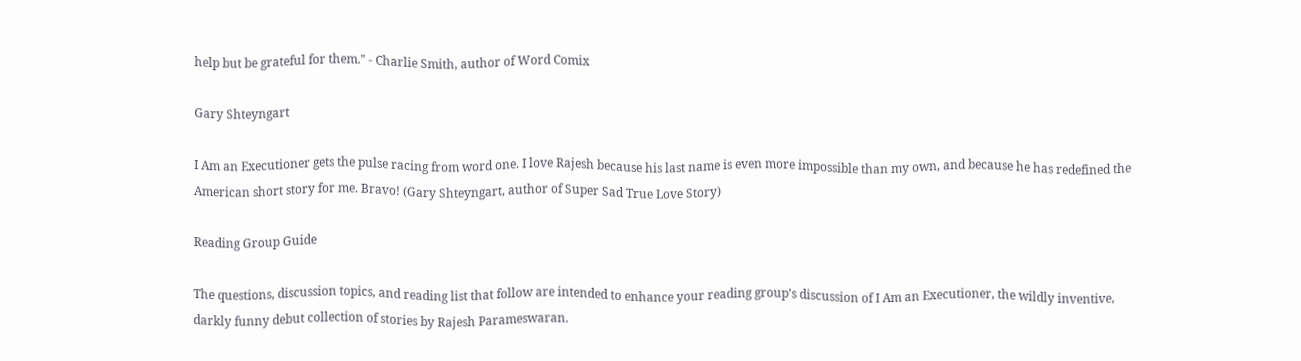help but be grateful for them." - Charlie Smith, author of Word Comix

Gary Shteyngart

I Am an Executioner gets the pulse racing from word one. I love Rajesh because his last name is even more impossible than my own, and because he has redefined the American short story for me. Bravo! (Gary Shteyngart, author of Super Sad True Love Story)

Reading Group Guide

The questions, discussion topics, and reading list that follow are intended to enhance your reading group’s discussion of I Am an Executioner, the wildly inventive, darkly funny debut collection of stories by Rajesh Parameswaran.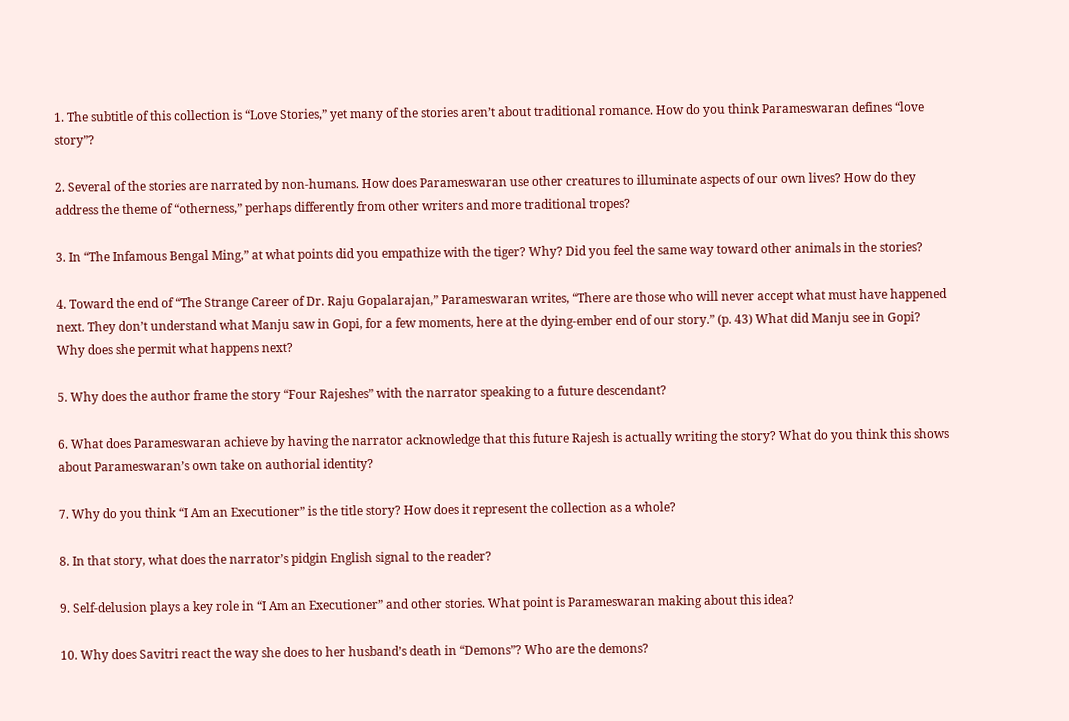1. The subtitle of this collection is “Love Stories,” yet many of the stories aren’t about traditional romance. How do you think Parameswaran defines “love story”?

2. Several of the stories are narrated by non-humans. How does Parameswaran use other creatures to illuminate aspects of our own lives? How do they address the theme of “otherness,” perhaps differently from other writers and more traditional tropes?

3. In “The Infamous Bengal Ming,” at what points did you empathize with the tiger? Why? Did you feel the same way toward other animals in the stories?

4. Toward the end of “The Strange Career of Dr. Raju Gopalarajan,” Parameswaran writes, “There are those who will never accept what must have happened next. They don’t understand what Manju saw in Gopi, for a few moments, here at the dying-ember end of our story.” (p. 43) What did Manju see in Gopi? Why does she permit what happens next?

5. Why does the author frame the story “Four Rajeshes” with the narrator speaking to a future descendant?

6. What does Parameswaran achieve by having the narrator acknowledge that this future Rajesh is actually writing the story? What do you think this shows about Parameswaran’s own take on authorial identity?

7. Why do you think “I Am an Executioner” is the title story? How does it represent the collection as a whole?

8. In that story, what does the narrator’s pidgin English signal to the reader?

9. Self-delusion plays a key role in “I Am an Executioner” and other stories. What point is Parameswaran making about this idea?

10. Why does Savitri react the way she does to her husband’s death in “Demons”? Who are the demons?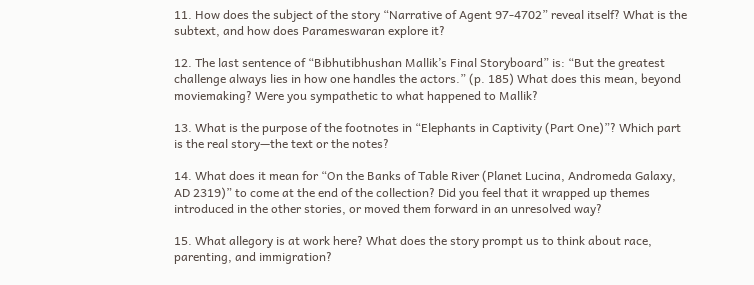11. How does the subject of the story “Narrative of Agent 97-4702” reveal itself? What is the subtext, and how does Parameswaran explore it?

12. The last sentence of “Bibhutibhushan Mallik’s Final Storyboard” is: “But the greatest challenge always lies in how one handles the actors.” (p. 185) What does this mean, beyond moviemaking? Were you sympathetic to what happened to Mallik?

13. What is the purpose of the footnotes in “Elephants in Captivity (Part One)”? Which part is the real story—the text or the notes?

14. What does it mean for “On the Banks of Table River (Planet Lucina, Andromeda Galaxy, AD 2319)” to come at the end of the collection? Did you feel that it wrapped up themes introduced in the other stories, or moved them forward in an unresolved way?

15. What allegory is at work here? What does the story prompt us to think about race, parenting, and immigration?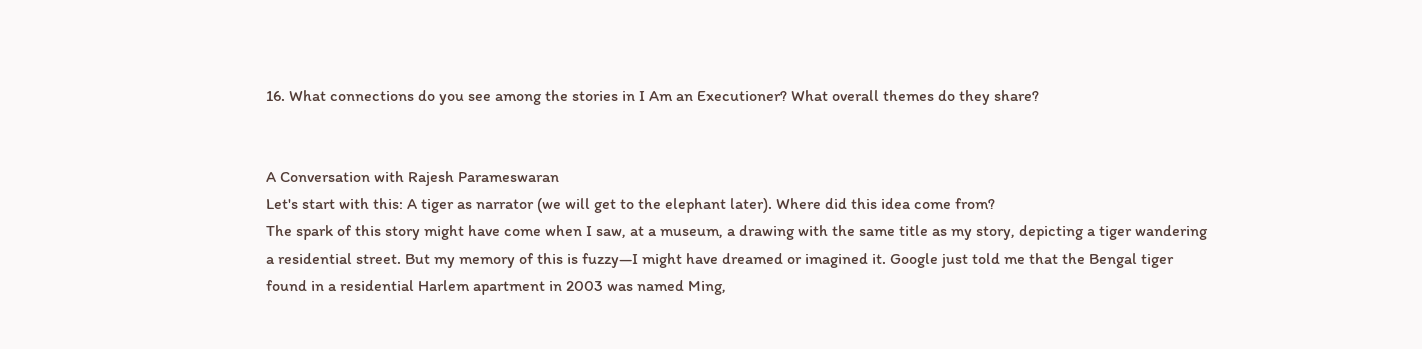16. What connections do you see among the stories in I Am an Executioner? What overall themes do they share?


A Conversation with Rajesh Parameswaran
Let's start with this: A tiger as narrator (we will get to the elephant later). Where did this idea come from?
The spark of this story might have come when I saw, at a museum, a drawing with the same title as my story, depicting a tiger wandering a residential street. But my memory of this is fuzzy—I might have dreamed or imagined it. Google just told me that the Bengal tiger found in a residential Harlem apartment in 2003 was named Ming,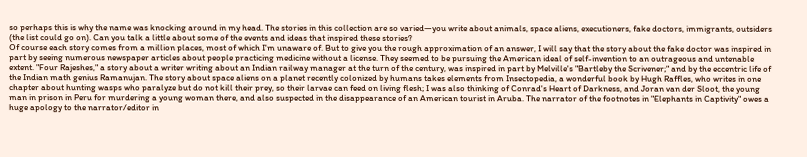so perhaps this is why the name was knocking around in my head. The stories in this collection are so varied—you write about animals, space aliens, executioners, fake doctors, immigrants, outsiders (the list could go on). Can you talk a little about some of the events and ideas that inspired these stories?
Of course each story comes from a million places, most of which I'm unaware of. But to give you the rough approximation of an answer, I will say that the story about the fake doctor was inspired in part by seeing numerous newspaper articles about people practicing medicine without a license. They seemed to be pursuing the American ideal of self-invention to an outrageous and untenable extent. "Four Rajeshes," a story about a writer writing about an Indian railway manager at the turn of the century, was inspired in part by Melville's "Bartleby the Scrivener;" and by the eccentric life of the Indian math genius Ramanujan. The story about space aliens on a planet recently colonized by humans takes elements from Insectopedia, a wonderful book by Hugh Raffles, who writes in one chapter about hunting wasps who paralyze but do not kill their prey, so their larvae can feed on living flesh; I was also thinking of Conrad's Heart of Darkness, and Joran van der Sloot, the young man in prison in Peru for murdering a young woman there, and also suspected in the disappearance of an American tourist in Aruba. The narrator of the footnotes in "Elephants in Captivity" owes a huge apology to the narrator/editor in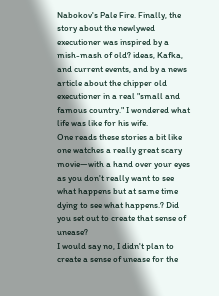Nabokov's Pale Fire. Finally, the story about the newlywed executioner was inspired by a mish-mash of old? ideas, Kafka, and current events, and by a news article about the chipper old executioner in a real "small and famous country." I wondered what life was like for his wife.
One reads these stories a bit like one watches a really great scary movie—with a hand over your eyes as you don't really want to see what happens but at same time dying to see what happens.? Did you set out to create that sense of unease?
I would say no, I didn't plan to create a sense of unease for the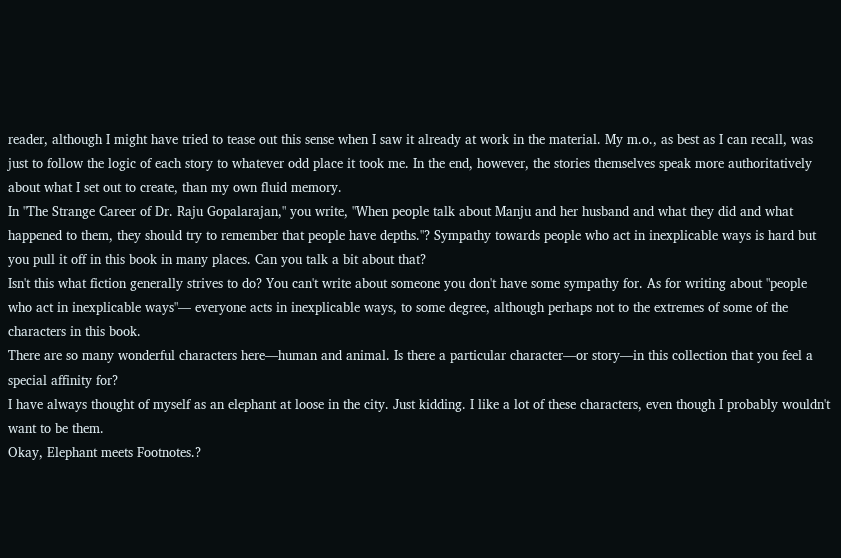reader, although I might have tried to tease out this sense when I saw it already at work in the material. My m.o., as best as I can recall, was just to follow the logic of each story to whatever odd place it took me. In the end, however, the stories themselves speak more authoritatively about what I set out to create, than my own fluid memory.
In "The Strange Career of Dr. Raju Gopalarajan," you write, "When people talk about Manju and her husband and what they did and what happened to them, they should try to remember that people have depths."? Sympathy towards people who act in inexplicable ways is hard but you pull it off in this book in many places. Can you talk a bit about that?
Isn't this what fiction generally strives to do? You can't write about someone you don't have some sympathy for. As for writing about "people who act in inexplicable ways"— everyone acts in inexplicable ways, to some degree, although perhaps not to the extremes of some of the characters in this book.
There are so many wonderful characters here—human and animal. Is there a particular character—or story—in this collection that you feel a special affinity for?
I have always thought of myself as an elephant at loose in the city. Just kidding. I like a lot of these characters, even though I probably wouldn't want to be them.
Okay, Elephant meets Footnotes.?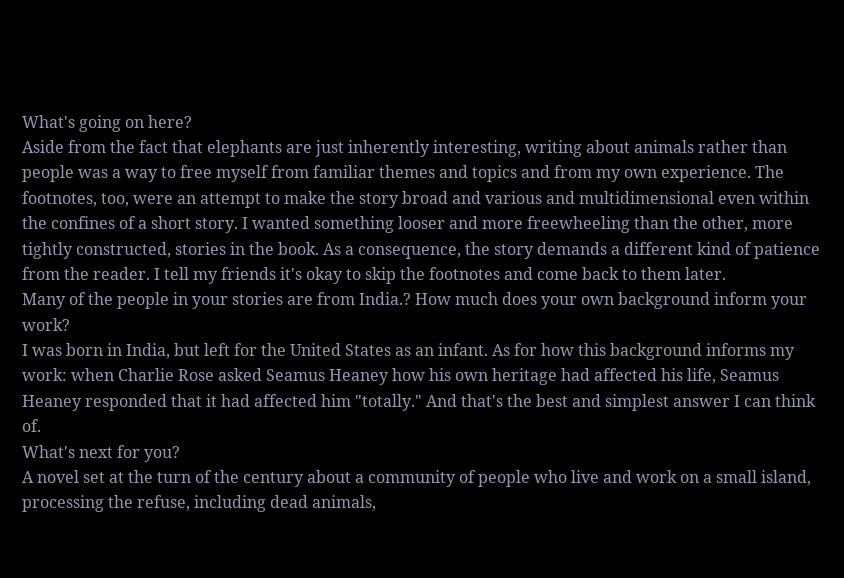What's going on here?
Aside from the fact that elephants are just inherently interesting, writing about animals rather than people was a way to free myself from familiar themes and topics and from my own experience. The footnotes, too, were an attempt to make the story broad and various and multidimensional even within the confines of a short story. I wanted something looser and more freewheeling than the other, more tightly constructed, stories in the book. As a consequence, the story demands a different kind of patience from the reader. I tell my friends it's okay to skip the footnotes and come back to them later.
Many of the people in your stories are from India.? How much does your own background inform your work?
I was born in India, but left for the United States as an infant. As for how this background informs my work: when Charlie Rose asked Seamus Heaney how his own heritage had affected his life, Seamus Heaney responded that it had affected him "totally." And that's the best and simplest answer I can think of.
What's next for you?
A novel set at the turn of the century about a community of people who live and work on a small island, processing the refuse, including dead animals,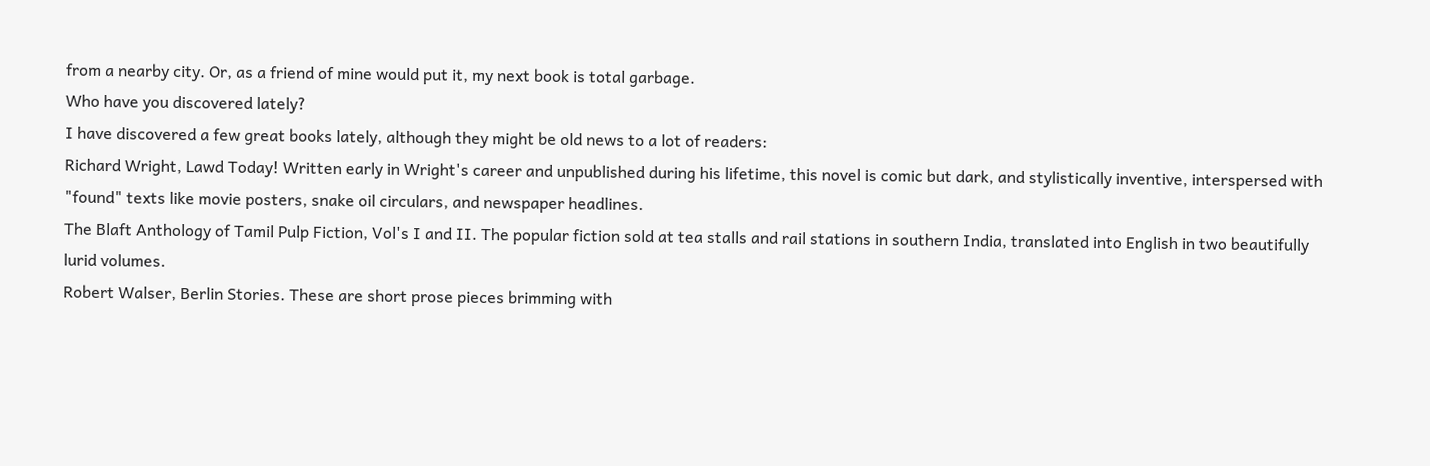from a nearby city. Or, as a friend of mine would put it, my next book is total garbage.
Who have you discovered lately?
I have discovered a few great books lately, although they might be old news to a lot of readers:
Richard Wright, Lawd Today! Written early in Wright's career and unpublished during his lifetime, this novel is comic but dark, and stylistically inventive, interspersed with "found" texts like movie posters, snake oil circulars, and newspaper headlines.
The Blaft Anthology of Tamil Pulp Fiction, Vol's I and II. The popular fiction sold at tea stalls and rail stations in southern India, translated into English in two beautifully lurid volumes.
Robert Walser, Berlin Stories. These are short prose pieces brimming with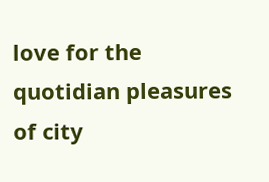love for the quotidian pleasures of city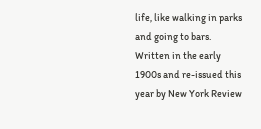life, like walking in parks and going to bars. Written in the early 1900s and re-issued this year by New York Review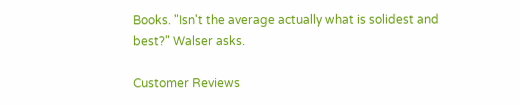Books. "Isn't the average actually what is solidest and best?" Walser asks.

Customer Reviews